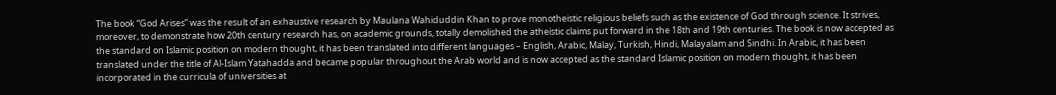The book “God Arises” was the result of an exhaustive research by Maulana Wahiduddin Khan to prove monotheistic religious beliefs such as the existence of God through science. It strives, moreover, to demonstrate how 20th century research has, on academic grounds, totally demolished the atheistic claims put forward in the 18th and 19th centuries. The book is now accepted as the standard on Islamic position on modern thought, it has been translated into different languages – English, Arabic, Malay, Turkish, Hindi, Malayalam and Sindhi. In Arabic, it has been translated under the title of Al-Islam Yatahadda and became popular throughout the Arab world and is now accepted as the standard Islamic position on modern thought, it has been incorporated in the curricula of universities at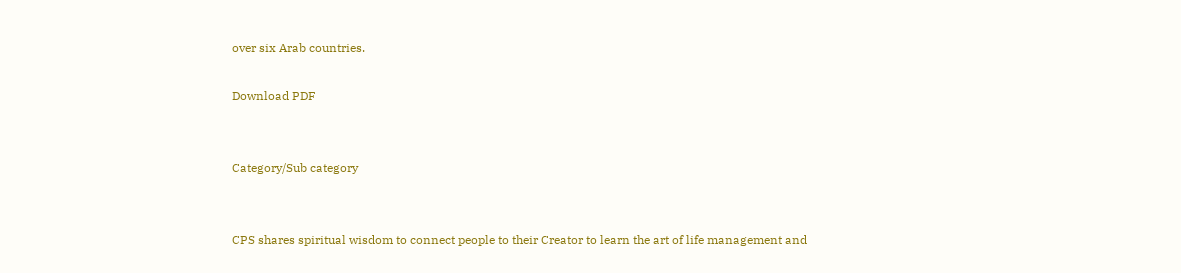over six Arab countries.

Download PDF


Category/Sub category


CPS shares spiritual wisdom to connect people to their Creator to learn the art of life management and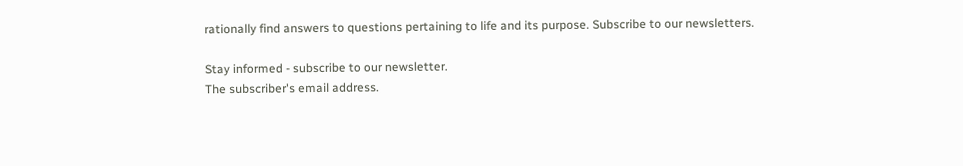rationally find answers to questions pertaining to life and its purpose. Subscribe to our newsletters.

Stay informed - subscribe to our newsletter.
The subscriber's email address.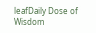leafDaily Dose of Wisdom